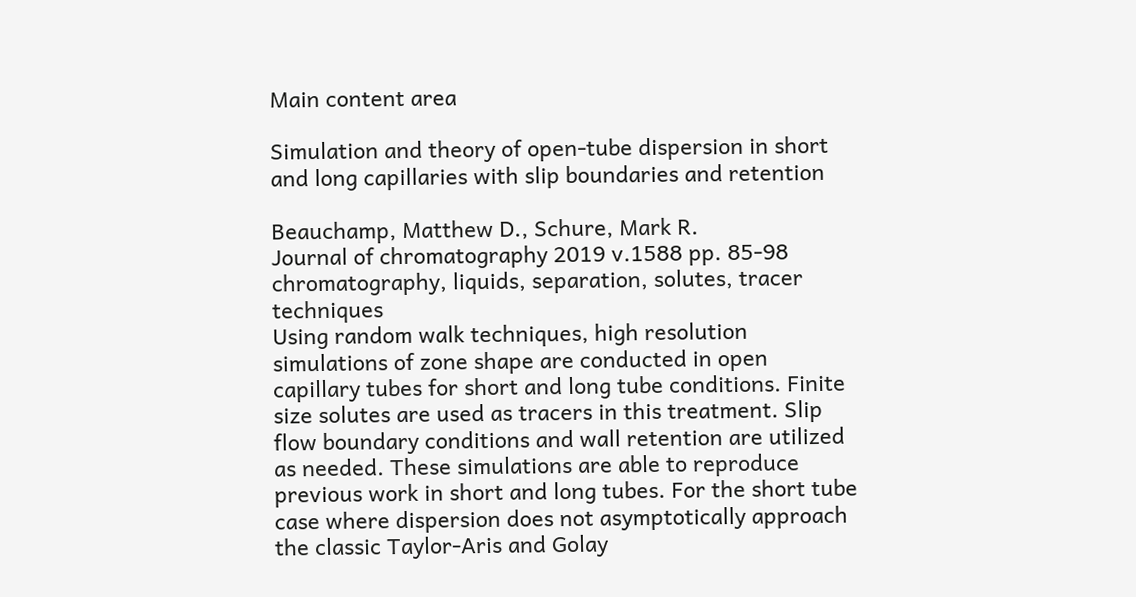Main content area

Simulation and theory of open-tube dispersion in short and long capillaries with slip boundaries and retention

Beauchamp, Matthew D., Schure, Mark R.
Journal of chromatography 2019 v.1588 pp. 85-98
chromatography, liquids, separation, solutes, tracer techniques
Using random walk techniques, high resolution simulations of zone shape are conducted in open capillary tubes for short and long tube conditions. Finite size solutes are used as tracers in this treatment. Slip flow boundary conditions and wall retention are utilized as needed. These simulations are able to reproduce previous work in short and long tubes. For the short tube case where dispersion does not asymptotically approach the classic Taylor-Aris and Golay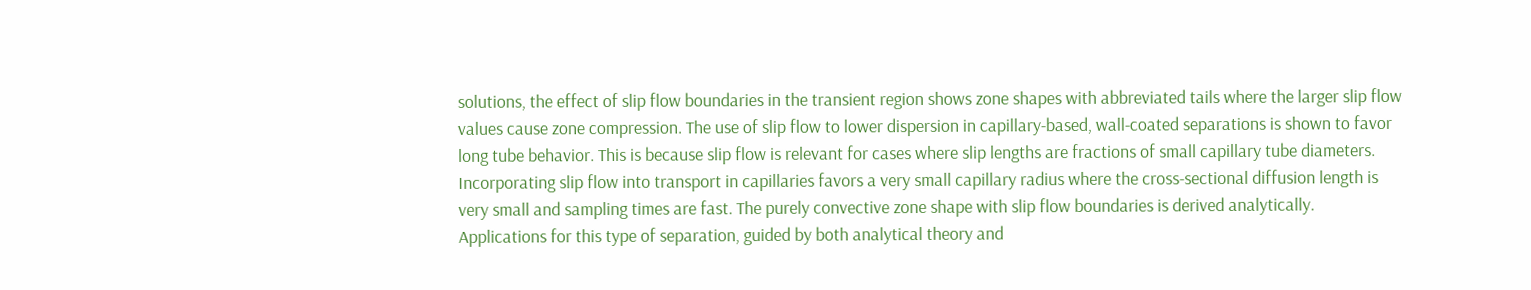solutions, the effect of slip flow boundaries in the transient region shows zone shapes with abbreviated tails where the larger slip flow values cause zone compression. The use of slip flow to lower dispersion in capillary-based, wall-coated separations is shown to favor long tube behavior. This is because slip flow is relevant for cases where slip lengths are fractions of small capillary tube diameters. Incorporating slip flow into transport in capillaries favors a very small capillary radius where the cross-sectional diffusion length is very small and sampling times are fast. The purely convective zone shape with slip flow boundaries is derived analytically. Applications for this type of separation, guided by both analytical theory and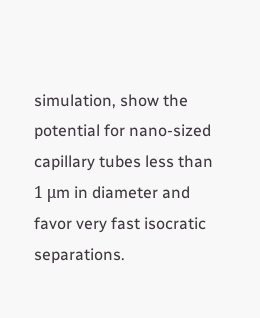simulation, show the potential for nano-sized capillary tubes less than 1 μm in diameter and favor very fast isocratic separations.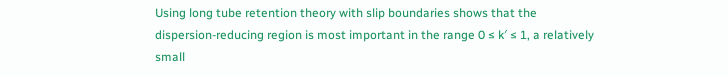Using long tube retention theory with slip boundaries shows that the dispersion-reducing region is most important in the range 0 ≤ k′ ≤ 1, a relatively small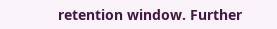retention window. Further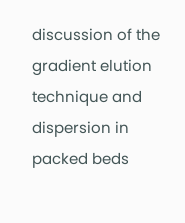discussion of the gradient elution technique and dispersion in packed beds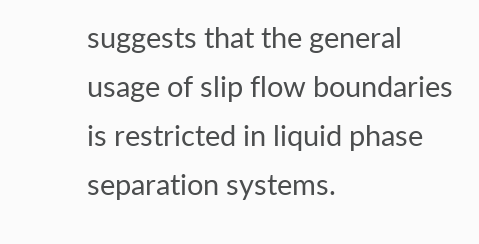suggests that the general usage of slip flow boundaries is restricted in liquid phase separation systems.